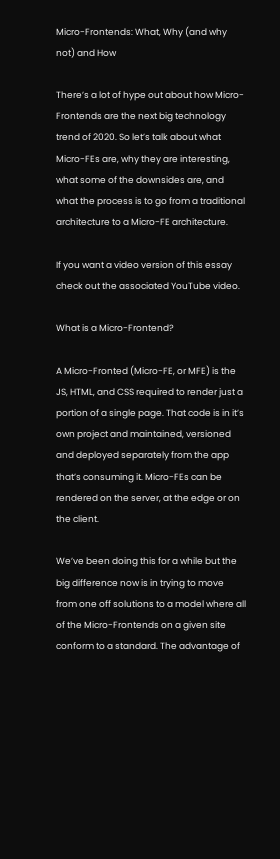Micro-Frontends: What, Why (and why not) and How

There’s a lot of hype out about how Micro-Frontends are the next big technology trend of 2020. So let’s talk about what Micro-FEs are, why they are interesting, what some of the downsides are, and what the process is to go from a traditional architecture to a Micro-FE architecture.

If you want a video version of this essay check out the associated YouTube video.

What is a Micro-Frontend?

A Micro-Fronted (Micro-FE, or MFE) is the JS, HTML, and CSS required to render just a portion of a single page. That code is in it’s own project and maintained, versioned and deployed separately from the app that’s consuming it. Micro-FEs can be rendered on the server, at the edge or on the client.

We’ve been doing this for a while but the big difference now is in trying to move from one off solutions to a model where all of the Micro-Frontends on a given site conform to a standard. The advantage of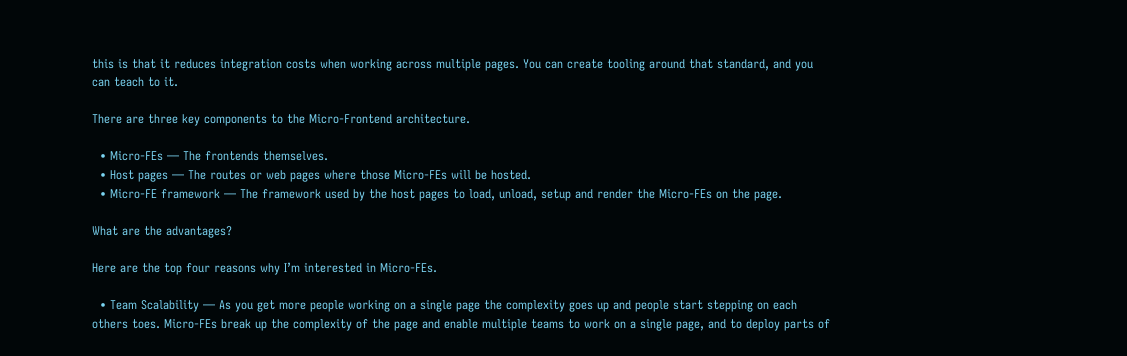this is that it reduces integration costs when working across multiple pages. You can create tooling around that standard, and you can teach to it.

There are three key components to the Micro-Frontend architecture.

  • Micro-FEs — The frontends themselves.
  • Host pages — The routes or web pages where those Micro-FEs will be hosted.
  • Micro-FE framework — The framework used by the host pages to load, unload, setup and render the Micro-FEs on the page.

What are the advantages?

Here are the top four reasons why I’m interested in Micro-FEs.

  • Team Scalability — As you get more people working on a single page the complexity goes up and people start stepping on each others toes. Micro-FEs break up the complexity of the page and enable multiple teams to work on a single page, and to deploy parts of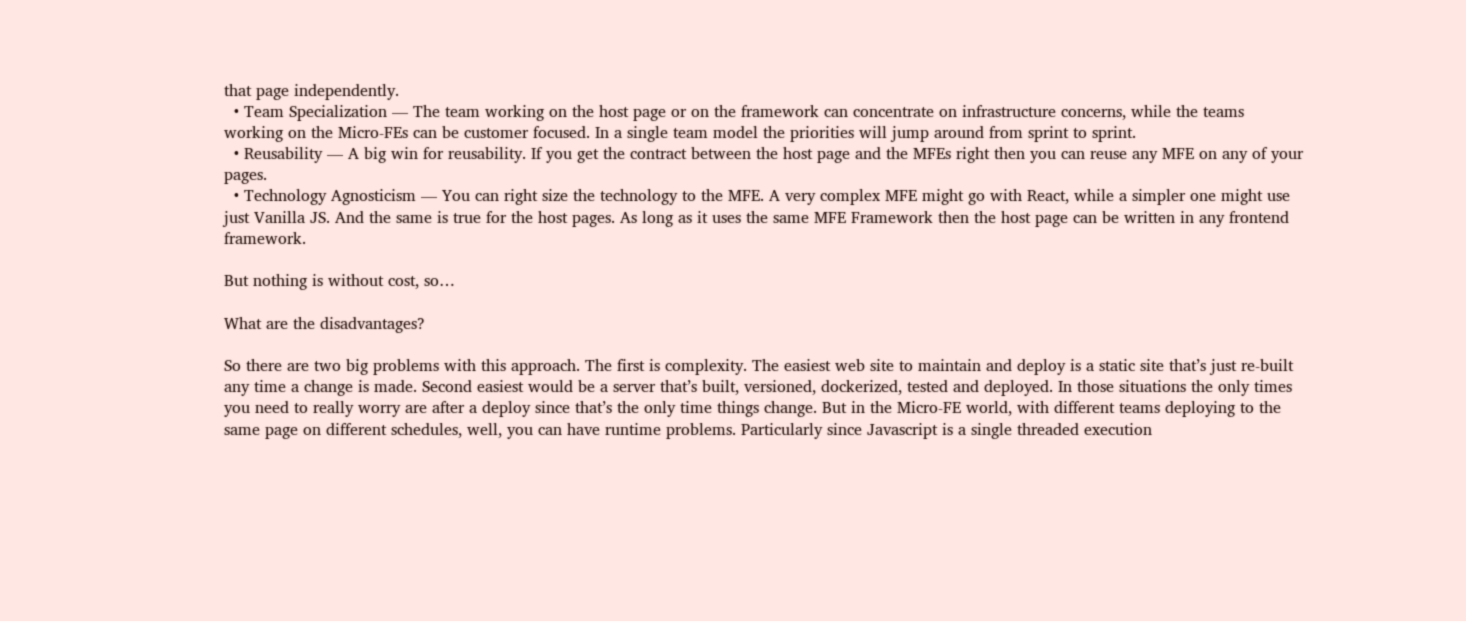that page independently.
  • Team Specialization — The team working on the host page or on the framework can concentrate on infrastructure concerns, while the teams working on the Micro-FEs can be customer focused. In a single team model the priorities will jump around from sprint to sprint.
  • Reusability — A big win for reusability. If you get the contract between the host page and the MFEs right then you can reuse any MFE on any of your pages.
  • Technology Agnosticism — You can right size the technology to the MFE. A very complex MFE might go with React, while a simpler one might use just Vanilla JS. And the same is true for the host pages. As long as it uses the same MFE Framework then the host page can be written in any frontend framework.

But nothing is without cost, so…

What are the disadvantages?

So there are two big problems with this approach. The first is complexity. The easiest web site to maintain and deploy is a static site that’s just re-built any time a change is made. Second easiest would be a server that’s built, versioned, dockerized, tested and deployed. In those situations the only times you need to really worry are after a deploy since that’s the only time things change. But in the Micro-FE world, with different teams deploying to the same page on different schedules, well, you can have runtime problems. Particularly since Javascript is a single threaded execution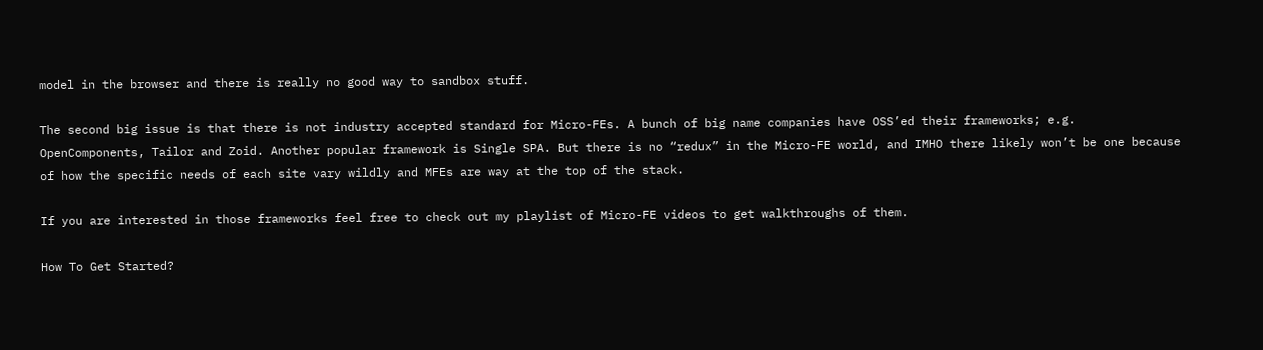model in the browser and there is really no good way to sandbox stuff.

The second big issue is that there is not industry accepted standard for Micro-FEs. A bunch of big name companies have OSS’ed their frameworks; e.g. OpenComponents, Tailor and Zoid. Another popular framework is Single SPA. But there is no “redux” in the Micro-FE world, and IMHO there likely won’t be one because of how the specific needs of each site vary wildly and MFEs are way at the top of the stack.

If you are interested in those frameworks feel free to check out my playlist of Micro-FE videos to get walkthroughs of them.

How To Get Started?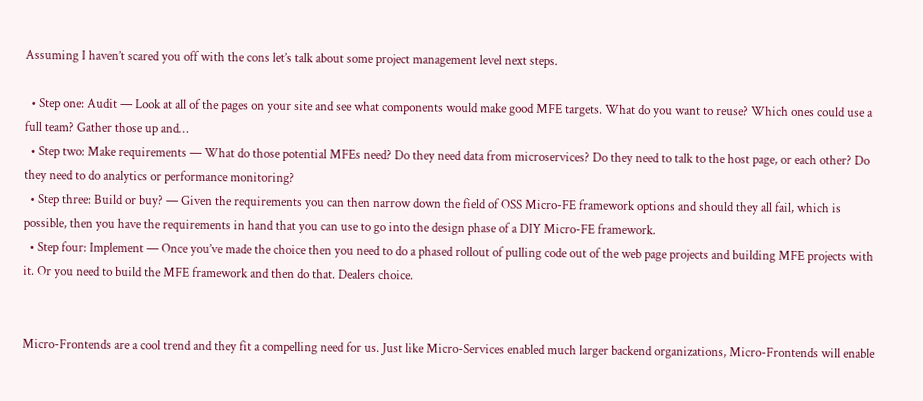Assuming I haven’t scared you off with the cons let’s talk about some project management level next steps.

  • Step one: Audit — Look at all of the pages on your site and see what components would make good MFE targets. What do you want to reuse? Which ones could use a full team? Gather those up and…
  • Step two: Make requirements — What do those potential MFEs need? Do they need data from microservices? Do they need to talk to the host page, or each other? Do they need to do analytics or performance monitoring?
  • Step three: Build or buy? — Given the requirements you can then narrow down the field of OSS Micro-FE framework options and should they all fail, which is possible, then you have the requirements in hand that you can use to go into the design phase of a DIY Micro-FE framework.
  • Step four: Implement — Once you’ve made the choice then you need to do a phased rollout of pulling code out of the web page projects and building MFE projects with it. Or you need to build the MFE framework and then do that. Dealers choice.


Micro-Frontends are a cool trend and they fit a compelling need for us. Just like Micro-Services enabled much larger backend organizations, Micro-Frontends will enable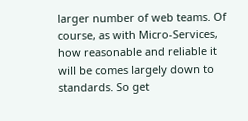larger number of web teams. Of course, as with Micro-Services, how reasonable and reliable it will be comes largely down to standards. So get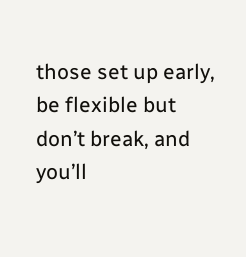those set up early, be flexible but don’t break, and you’ll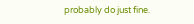probably do just fine.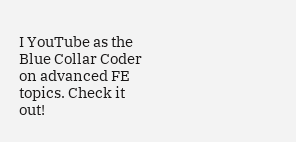I YouTube as the Blue Collar Coder on advanced FE topics. Check it out!